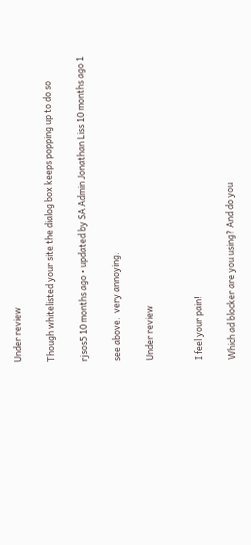Under review

Though whitelisted your site the dialog box keeps popping up to do so

rjsos5 10 months ago • updated by SA Admin Jonathan Liss 10 months ago 1

see above.  very annoying.

Under review


I feel your pain!

Which ad blocker are you using? And do you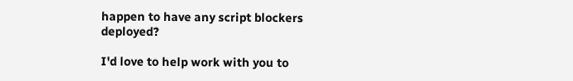happen to have any script blockers deployed?

I'd love to help work with you to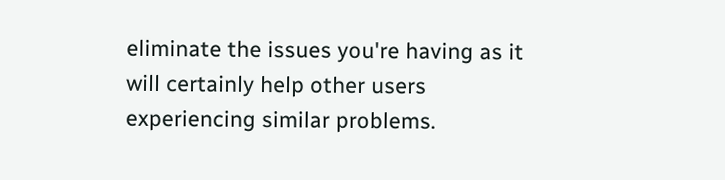eliminate the issues you're having as it will certainly help other users experiencing similar problems.